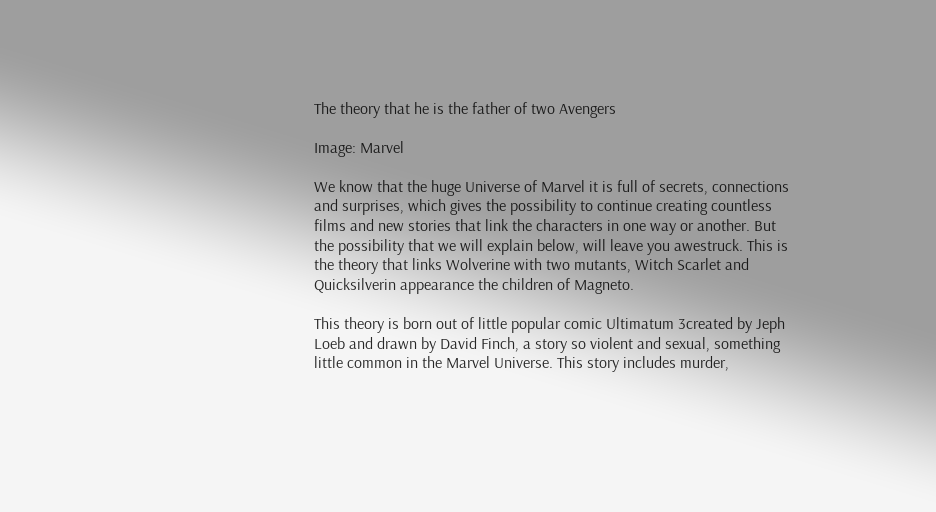The theory that he is the father of two Avengers

Image: Marvel

We know that the huge Universe of Marvel it is full of secrets, connections and surprises, which gives the possibility to continue creating countless films and new stories that link the characters in one way or another. But the possibility that we will explain below, will leave you awestruck. This is the theory that links Wolverine with two mutants, Witch Scarlet and Quicksilverin appearance the children of Magneto.

This theory is born out of little popular comic Ultimatum 3created by Jeph Loeb and drawn by David Finch, a story so violent and sexual, something little common in the Marvel Universe. This story includes murder,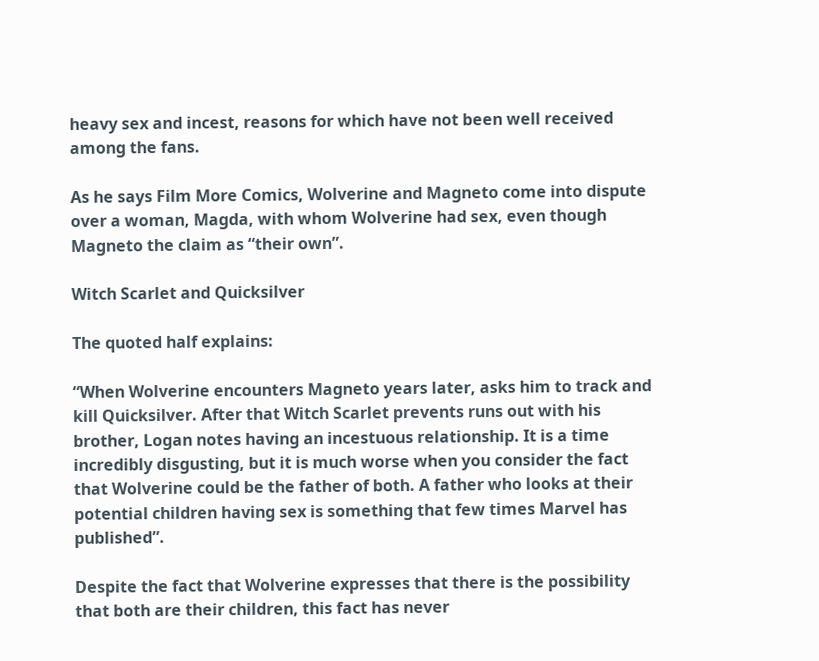heavy sex and incest, reasons for which have not been well received among the fans.

As he says Film More Comics, Wolverine and Magneto come into dispute over a woman, Magda, with whom Wolverine had sex, even though Magneto the claim as “their own”.

Witch Scarlet and Quicksilver

The quoted half explains:

“When Wolverine encounters Magneto years later, asks him to track and kill Quicksilver. After that Witch Scarlet prevents runs out with his brother, Logan notes having an incestuous relationship. It is a time incredibly disgusting, but it is much worse when you consider the fact that Wolverine could be the father of both. A father who looks at their potential children having sex is something that few times Marvel has published”.

Despite the fact that Wolverine expresses that there is the possibility that both are their children, this fact has never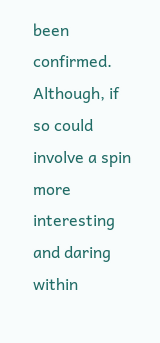been confirmed. Although, if so could involve a spin more interesting and daring within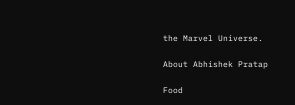the Marvel Universe.

About Abhishek Pratap

Food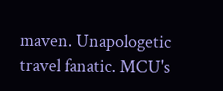maven. Unapologetic travel fanatic. MCU's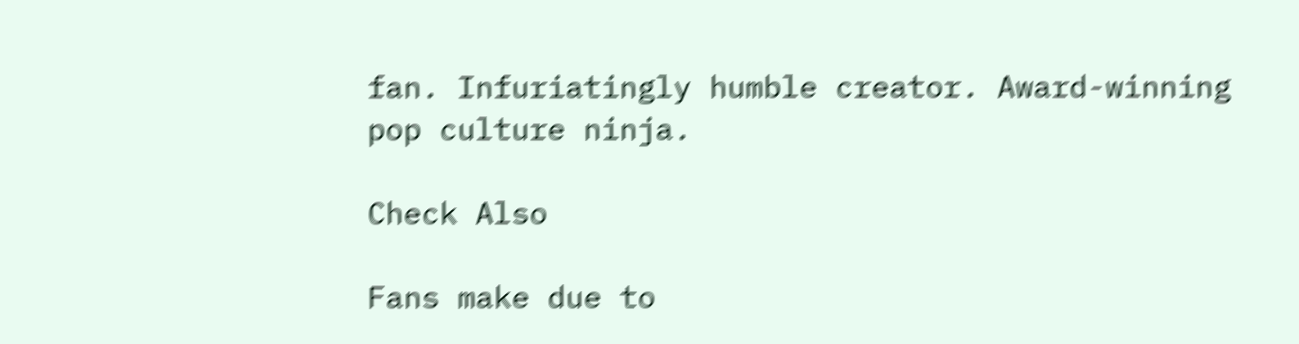fan. Infuriatingly humble creator. Award-winning pop culture ninja.

Check Also

Fans make due to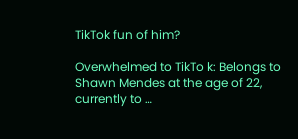TikTok fun of him?

Overwhelmed to TikTo k: Belongs to Shawn Mendes at the age of 22, currently to …